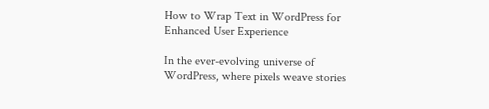How to Wrap Text in WordPress for Enhanced User Experience

In the ever-evolving universe of WordPress, where pixels weave stories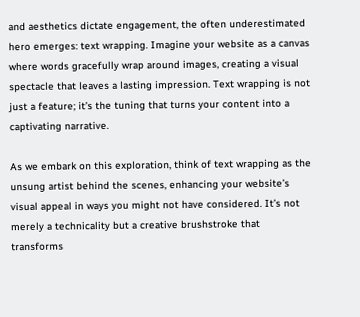and aesthetics dictate engagement, the often underestimated hero emerges: text wrapping. Imagine your website as a canvas where words gracefully wrap around images, creating a visual spectacle that leaves a lasting impression. Text wrapping is not just a feature; it’s the tuning that turns your content into a captivating narrative.

As we embark on this exploration, think of text wrapping as the unsung artist behind the scenes, enhancing your website’s visual appeal in ways you might not have considered. It’s not merely a technicality but a creative brushstroke that transforms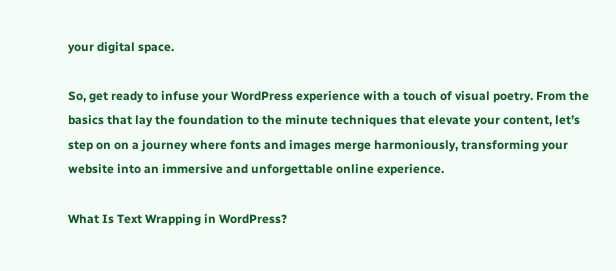your digital space.

So, get ready to infuse your WordPress experience with a touch of visual poetry. From the basics that lay the foundation to the minute techniques that elevate your content, let’s step on on a journey where fonts and images merge harmoniously, transforming your website into an immersive and unforgettable online experience.

What Is Text Wrapping in WordPress?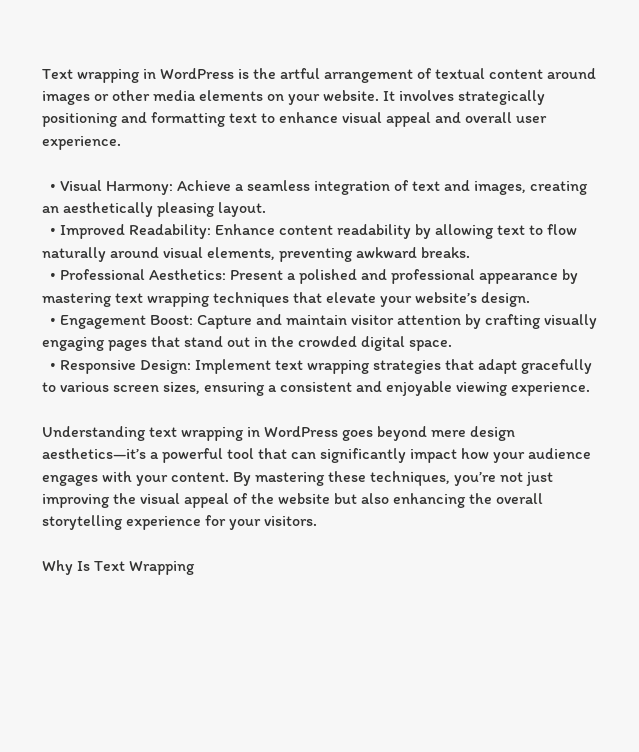Text wrapping in WordPress is the artful arrangement of textual content around images or other media elements on your website. It involves strategically positioning and formatting text to enhance visual appeal and overall user experience.

  • Visual Harmony: Achieve a seamless integration of text and images, creating an aesthetically pleasing layout.
  • Improved Readability: Enhance content readability by allowing text to flow naturally around visual elements, preventing awkward breaks.
  • Professional Aesthetics: Present a polished and professional appearance by mastering text wrapping techniques that elevate your website’s design.
  • Engagement Boost: Capture and maintain visitor attention by crafting visually engaging pages that stand out in the crowded digital space.
  • Responsive Design: Implement text wrapping strategies that adapt gracefully to various screen sizes, ensuring a consistent and enjoyable viewing experience.

Understanding text wrapping in WordPress goes beyond mere design aesthetics—it’s a powerful tool that can significantly impact how your audience engages with your content. By mastering these techniques, you’re not just improving the visual appeal of the website but also enhancing the overall storytelling experience for your visitors.

Why Is Text Wrapping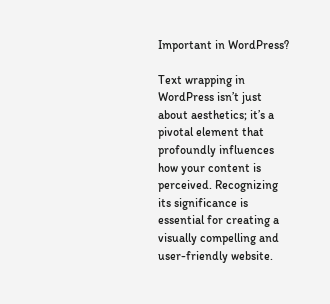Important in WordPress?

Text wrapping in WordPress isn’t just about aesthetics; it’s a pivotal element that profoundly influences how your content is perceived. Recognizing its significance is essential for creating a visually compelling and user-friendly website.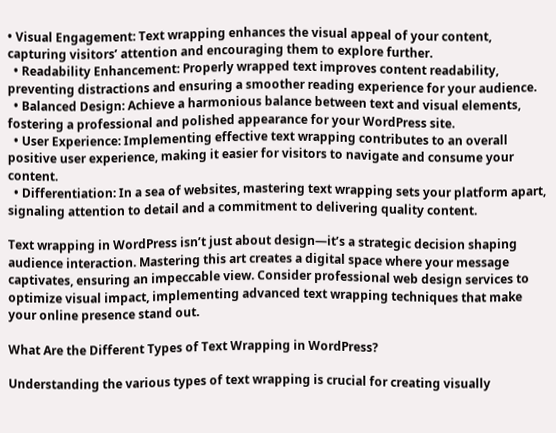• Visual Engagement: Text wrapping enhances the visual appeal of your content, capturing visitors’ attention and encouraging them to explore further.
  • Readability Enhancement: Properly wrapped text improves content readability, preventing distractions and ensuring a smoother reading experience for your audience.
  • Balanced Design: Achieve a harmonious balance between text and visual elements, fostering a professional and polished appearance for your WordPress site.
  • User Experience: Implementing effective text wrapping contributes to an overall positive user experience, making it easier for visitors to navigate and consume your content.
  • Differentiation: In a sea of websites, mastering text wrapping sets your platform apart, signaling attention to detail and a commitment to delivering quality content.

Text wrapping in WordPress isn’t just about design—it’s a strategic decision shaping audience interaction. Mastering this art creates a digital space where your message captivates, ensuring an impeccable view. Consider professional web design services to optimize visual impact, implementing advanced text wrapping techniques that make your online presence stand out.

What Are the Different Types of Text Wrapping in WordPress?

Understanding the various types of text wrapping is crucial for creating visually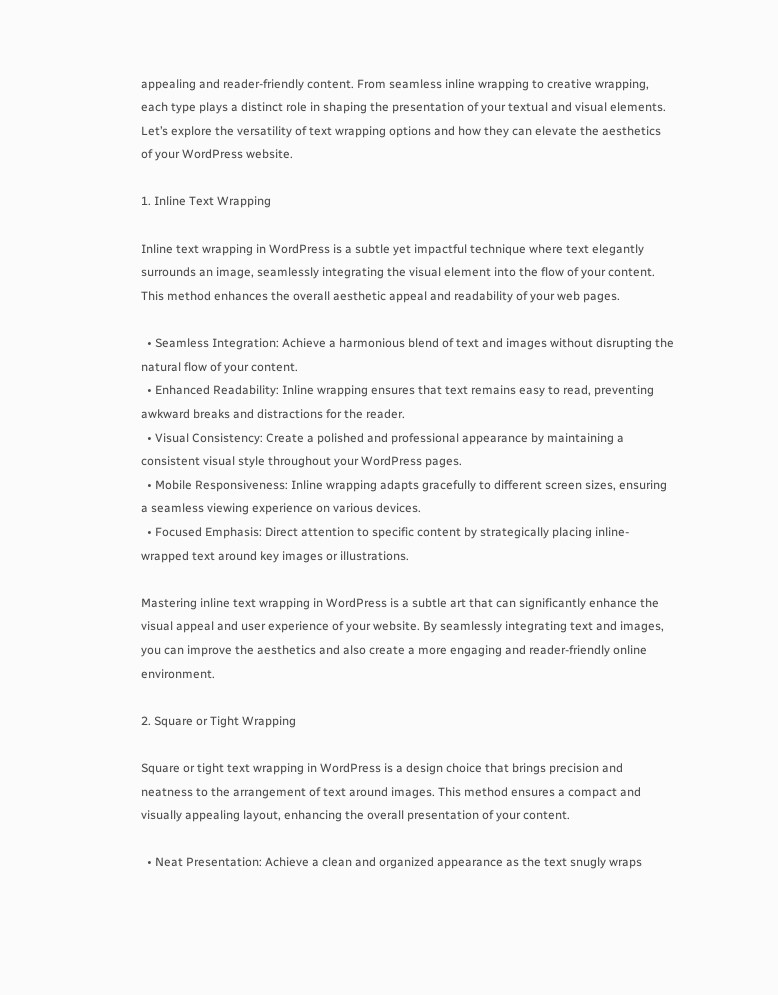appealing and reader-friendly content. From seamless inline wrapping to creative wrapping, each type plays a distinct role in shaping the presentation of your textual and visual elements. Let’s explore the versatility of text wrapping options and how they can elevate the aesthetics of your WordPress website.

1. Inline Text Wrapping

Inline text wrapping in WordPress is a subtle yet impactful technique where text elegantly surrounds an image, seamlessly integrating the visual element into the flow of your content. This method enhances the overall aesthetic appeal and readability of your web pages.

  • Seamless Integration: Achieve a harmonious blend of text and images without disrupting the natural flow of your content.
  • Enhanced Readability: Inline wrapping ensures that text remains easy to read, preventing awkward breaks and distractions for the reader.
  • Visual Consistency: Create a polished and professional appearance by maintaining a consistent visual style throughout your WordPress pages.
  • Mobile Responsiveness: Inline wrapping adapts gracefully to different screen sizes, ensuring a seamless viewing experience on various devices.
  • Focused Emphasis: Direct attention to specific content by strategically placing inline-wrapped text around key images or illustrations.

Mastering inline text wrapping in WordPress is a subtle art that can significantly enhance the visual appeal and user experience of your website. By seamlessly integrating text and images, you can improve the aesthetics and also create a more engaging and reader-friendly online environment.

2. Square or Tight Wrapping

Square or tight text wrapping in WordPress is a design choice that brings precision and neatness to the arrangement of text around images. This method ensures a compact and visually appealing layout, enhancing the overall presentation of your content.

  • Neat Presentation: Achieve a clean and organized appearance as the text snugly wraps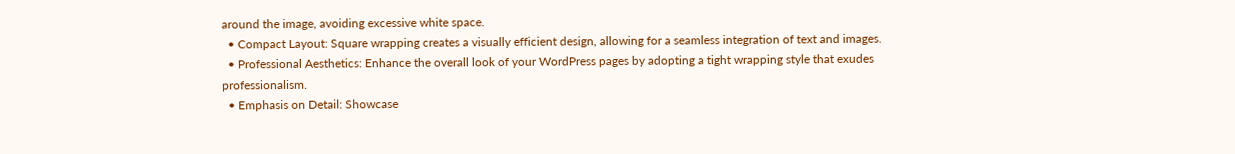around the image, avoiding excessive white space.
  • Compact Layout: Square wrapping creates a visually efficient design, allowing for a seamless integration of text and images.
  • Professional Aesthetics: Enhance the overall look of your WordPress pages by adopting a tight wrapping style that exudes professionalism.
  • Emphasis on Detail: Showcase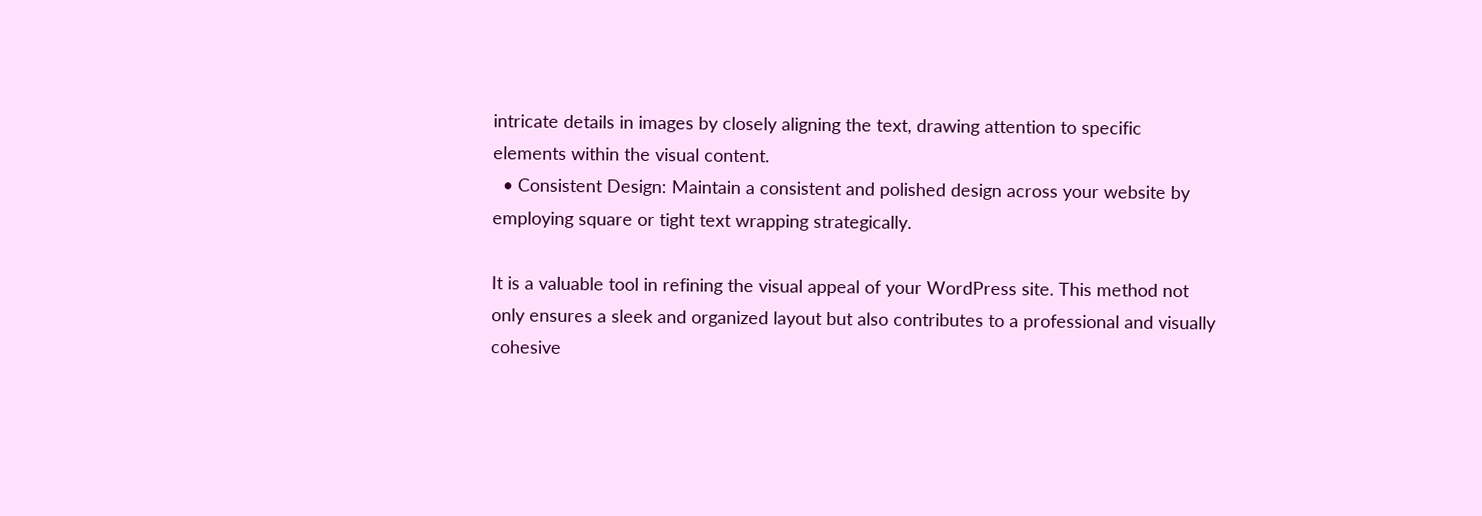intricate details in images by closely aligning the text, drawing attention to specific elements within the visual content.
  • Consistent Design: Maintain a consistent and polished design across your website by employing square or tight text wrapping strategically.

It is a valuable tool in refining the visual appeal of your WordPress site. This method not only ensures a sleek and organized layout but also contributes to a professional and visually cohesive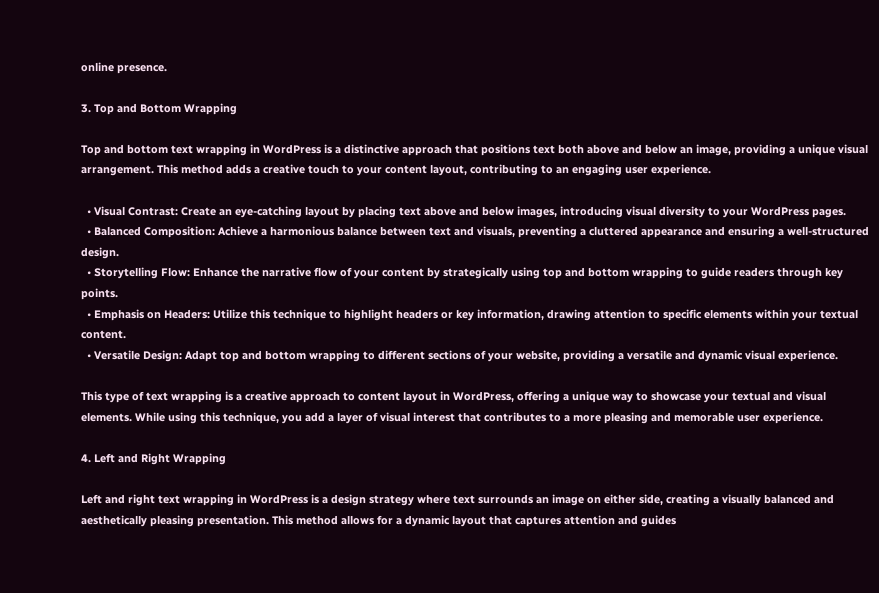online presence.

3. Top and Bottom Wrapping

Top and bottom text wrapping in WordPress is a distinctive approach that positions text both above and below an image, providing a unique visual arrangement. This method adds a creative touch to your content layout, contributing to an engaging user experience.

  • Visual Contrast: Create an eye-catching layout by placing text above and below images, introducing visual diversity to your WordPress pages.
  • Balanced Composition: Achieve a harmonious balance between text and visuals, preventing a cluttered appearance and ensuring a well-structured design.
  • Storytelling Flow: Enhance the narrative flow of your content by strategically using top and bottom wrapping to guide readers through key points.
  • Emphasis on Headers: Utilize this technique to highlight headers or key information, drawing attention to specific elements within your textual content.
  • Versatile Design: Adapt top and bottom wrapping to different sections of your website, providing a versatile and dynamic visual experience.

This type of text wrapping is a creative approach to content layout in WordPress, offering a unique way to showcase your textual and visual elements. While using this technique, you add a layer of visual interest that contributes to a more pleasing and memorable user experience.

4. Left and Right Wrapping

Left and right text wrapping in WordPress is a design strategy where text surrounds an image on either side, creating a visually balanced and aesthetically pleasing presentation. This method allows for a dynamic layout that captures attention and guides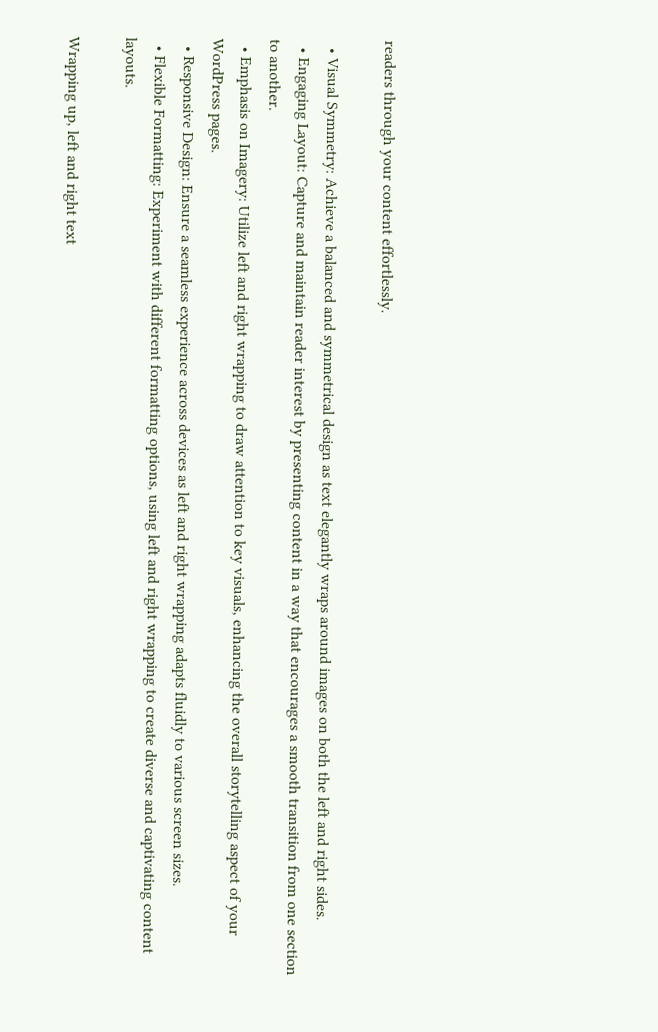readers through your content effortlessly.

  • Visual Symmetry: Achieve a balanced and symmetrical design as text elegantly wraps around images on both the left and right sides.
  • Engaging Layout: Capture and maintain reader interest by presenting content in a way that encourages a smooth transition from one section to another.
  • Emphasis on Imagery: Utilize left and right wrapping to draw attention to key visuals, enhancing the overall storytelling aspect of your WordPress pages.
  • Responsive Design: Ensure a seamless experience across devices as left and right wrapping adapts fluidly to various screen sizes.
  • Flexible Formatting: Experiment with different formatting options, using left and right wrapping to create diverse and captivating content layouts.

Wrapping up, left and right text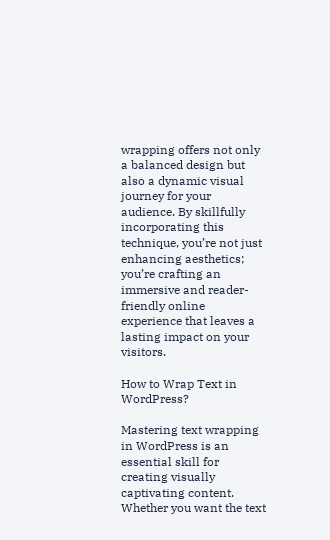wrapping offers not only a balanced design but also a dynamic visual journey for your audience. By skillfully incorporating this technique, you’re not just enhancing aesthetics; you’re crafting an immersive and reader-friendly online experience that leaves a lasting impact on your visitors.

How to Wrap Text in WordPress?

Mastering text wrapping in WordPress is an essential skill for creating visually captivating content. Whether you want the text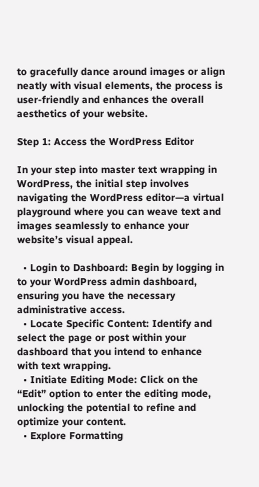to gracefully dance around images or align neatly with visual elements, the process is user-friendly and enhances the overall aesthetics of your website.

Step 1: Access the WordPress Editor

In your step into master text wrapping in WordPress, the initial step involves navigating the WordPress editor—a virtual playground where you can weave text and images seamlessly to enhance your website’s visual appeal.

  • Login to Dashboard: Begin by logging in to your WordPress admin dashboard, ensuring you have the necessary administrative access.
  • Locate Specific Content: Identify and select the page or post within your dashboard that you intend to enhance with text wrapping.
  • Initiate Editing Mode: Click on the “Edit” option to enter the editing mode, unlocking the potential to refine and optimize your content.
  • Explore Formatting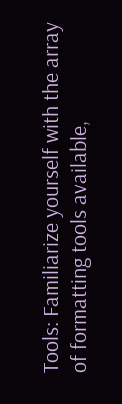Tools: Familiarize yourself with the array of formatting tools available,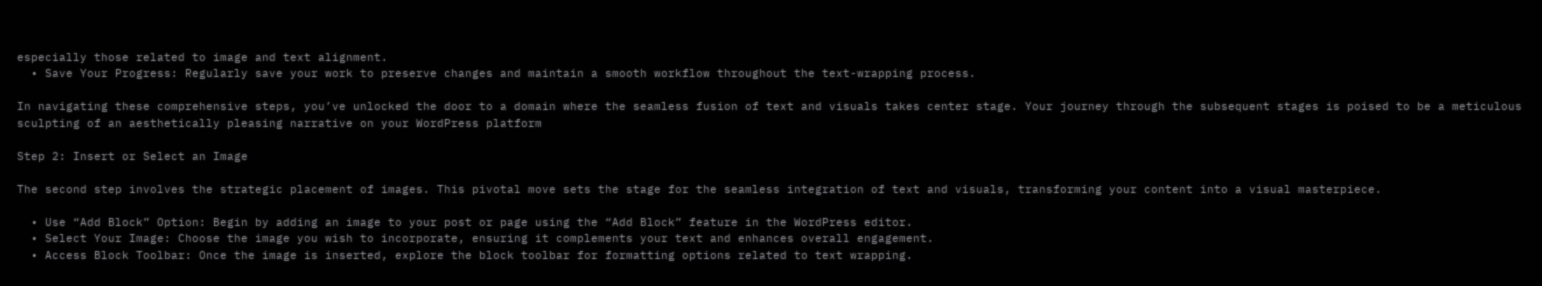especially those related to image and text alignment.
  • Save Your Progress: Regularly save your work to preserve changes and maintain a smooth workflow throughout the text-wrapping process.

In navigating these comprehensive steps, you’ve unlocked the door to a domain where the seamless fusion of text and visuals takes center stage. Your journey through the subsequent stages is poised to be a meticulous sculpting of an aesthetically pleasing narrative on your WordPress platform

Step 2: Insert or Select an Image

The second step involves the strategic placement of images. This pivotal move sets the stage for the seamless integration of text and visuals, transforming your content into a visual masterpiece.

  • Use “Add Block” Option: Begin by adding an image to your post or page using the “Add Block” feature in the WordPress editor.
  • Select Your Image: Choose the image you wish to incorporate, ensuring it complements your text and enhances overall engagement.
  • Access Block Toolbar: Once the image is inserted, explore the block toolbar for formatting options related to text wrapping.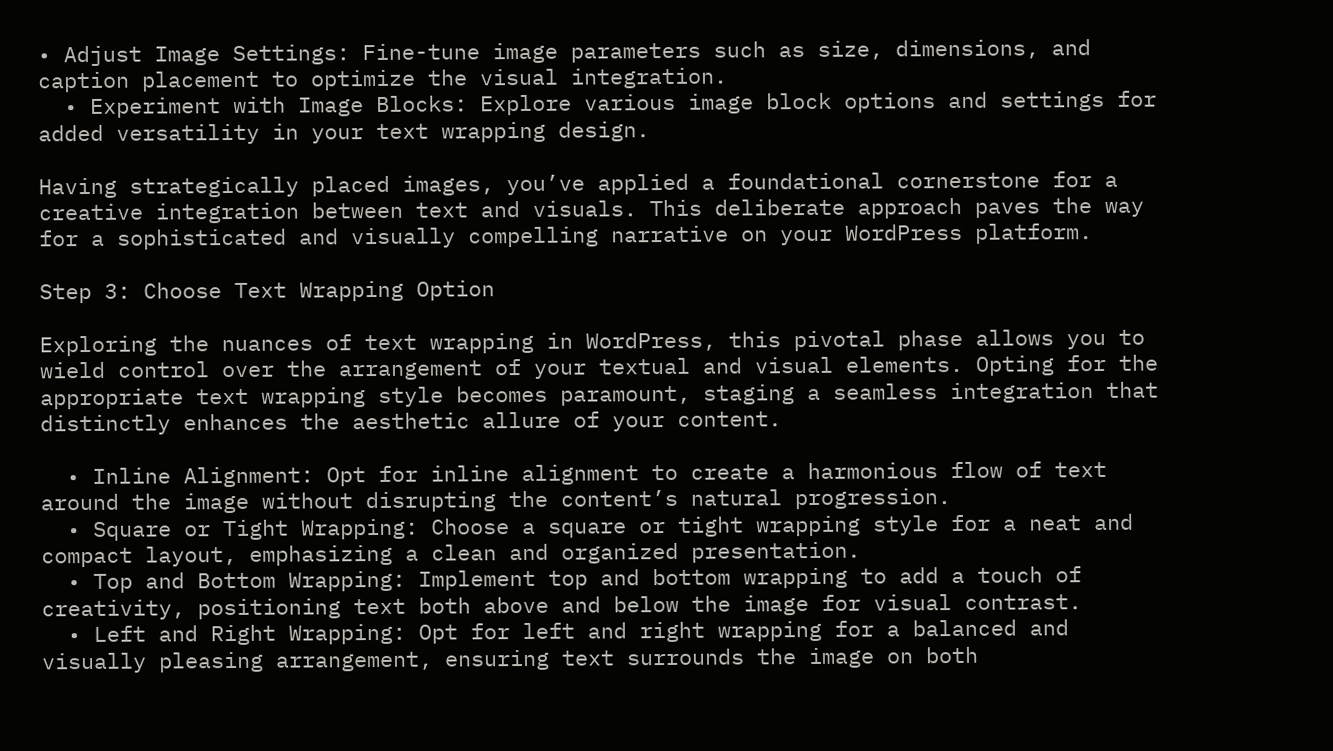• Adjust Image Settings: Fine-tune image parameters such as size, dimensions, and caption placement to optimize the visual integration.
  • Experiment with Image Blocks: Explore various image block options and settings for added versatility in your text wrapping design.

Having strategically placed images, you’ve applied a foundational cornerstone for a creative integration between text and visuals. This deliberate approach paves the way for a sophisticated and visually compelling narrative on your WordPress platform.

Step 3: Choose Text Wrapping Option

Exploring the nuances of text wrapping in WordPress, this pivotal phase allows you to wield control over the arrangement of your textual and visual elements. Opting for the appropriate text wrapping style becomes paramount, staging a seamless integration that distinctly enhances the aesthetic allure of your content.

  • Inline Alignment: Opt for inline alignment to create a harmonious flow of text around the image without disrupting the content’s natural progression.
  • Square or Tight Wrapping: Choose a square or tight wrapping style for a neat and compact layout, emphasizing a clean and organized presentation.
  • Top and Bottom Wrapping: Implement top and bottom wrapping to add a touch of creativity, positioning text both above and below the image for visual contrast.
  • Left and Right Wrapping: Opt for left and right wrapping for a balanced and visually pleasing arrangement, ensuring text surrounds the image on both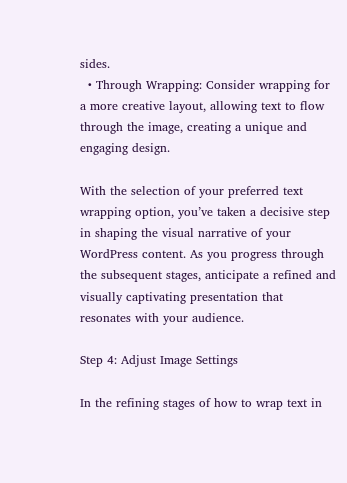sides.
  • Through Wrapping: Consider wrapping for a more creative layout, allowing text to flow through the image, creating a unique and engaging design.

With the selection of your preferred text wrapping option, you’ve taken a decisive step in shaping the visual narrative of your WordPress content. As you progress through the subsequent stages, anticipate a refined and visually captivating presentation that resonates with your audience.

Step 4: Adjust Image Settings

In the refining stages of how to wrap text in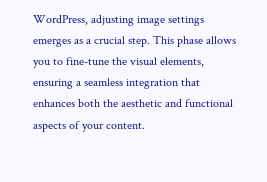WordPress, adjusting image settings emerges as a crucial step. This phase allows you to fine-tune the visual elements, ensuring a seamless integration that enhances both the aesthetic and functional aspects of your content.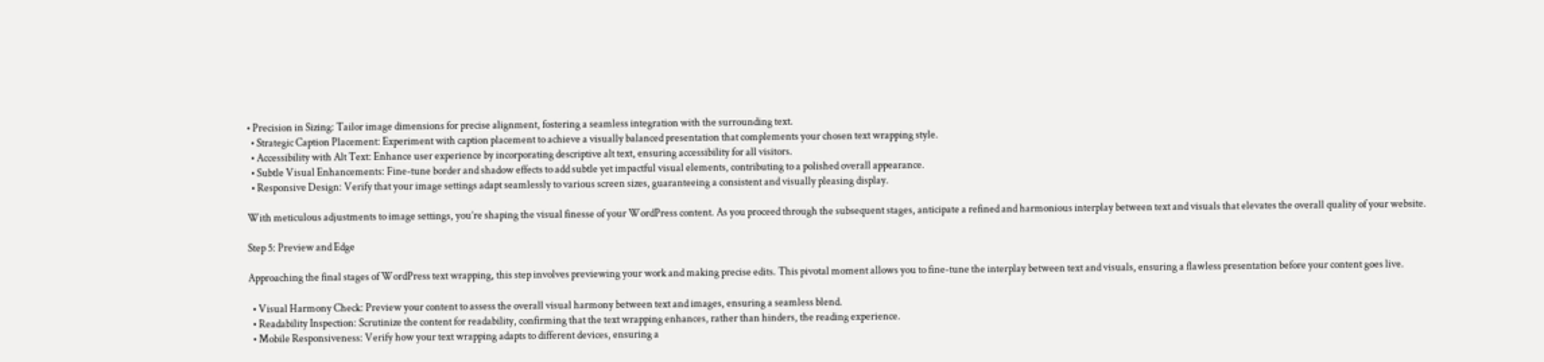• Precision in Sizing: Tailor image dimensions for precise alignment, fostering a seamless integration with the surrounding text.
  • Strategic Caption Placement: Experiment with caption placement to achieve a visually balanced presentation that complements your chosen text wrapping style.
  • Accessibility with Alt Text: Enhance user experience by incorporating descriptive alt text, ensuring accessibility for all visitors.
  • Subtle Visual Enhancements: Fine-tune border and shadow effects to add subtle yet impactful visual elements, contributing to a polished overall appearance.
  • Responsive Design: Verify that your image settings adapt seamlessly to various screen sizes, guaranteeing a consistent and visually pleasing display.

With meticulous adjustments to image settings, you’re shaping the visual finesse of your WordPress content. As you proceed through the subsequent stages, anticipate a refined and harmonious interplay between text and visuals that elevates the overall quality of your website.

Step 5: Preview and Edge

Approaching the final stages of WordPress text wrapping, this step involves previewing your work and making precise edits. This pivotal moment allows you to fine-tune the interplay between text and visuals, ensuring a flawless presentation before your content goes live.

  • Visual Harmony Check: Preview your content to assess the overall visual harmony between text and images, ensuring a seamless blend.
  • Readability Inspection: Scrutinize the content for readability, confirming that the text wrapping enhances, rather than hinders, the reading experience.
  • Mobile Responsiveness: Verify how your text wrapping adapts to different devices, ensuring a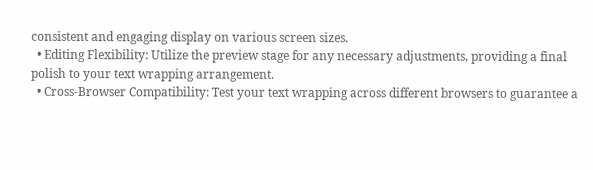consistent and engaging display on various screen sizes.
  • Editing Flexibility: Utilize the preview stage for any necessary adjustments, providing a final polish to your text wrapping arrangement.
  • Cross-Browser Compatibility: Test your text wrapping across different browsers to guarantee a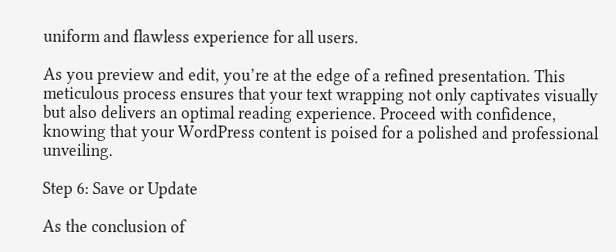uniform and flawless experience for all users.

As you preview and edit, you’re at the edge of a refined presentation. This meticulous process ensures that your text wrapping not only captivates visually but also delivers an optimal reading experience. Proceed with confidence, knowing that your WordPress content is poised for a polished and professional unveiling.

Step 6: Save or Update

As the conclusion of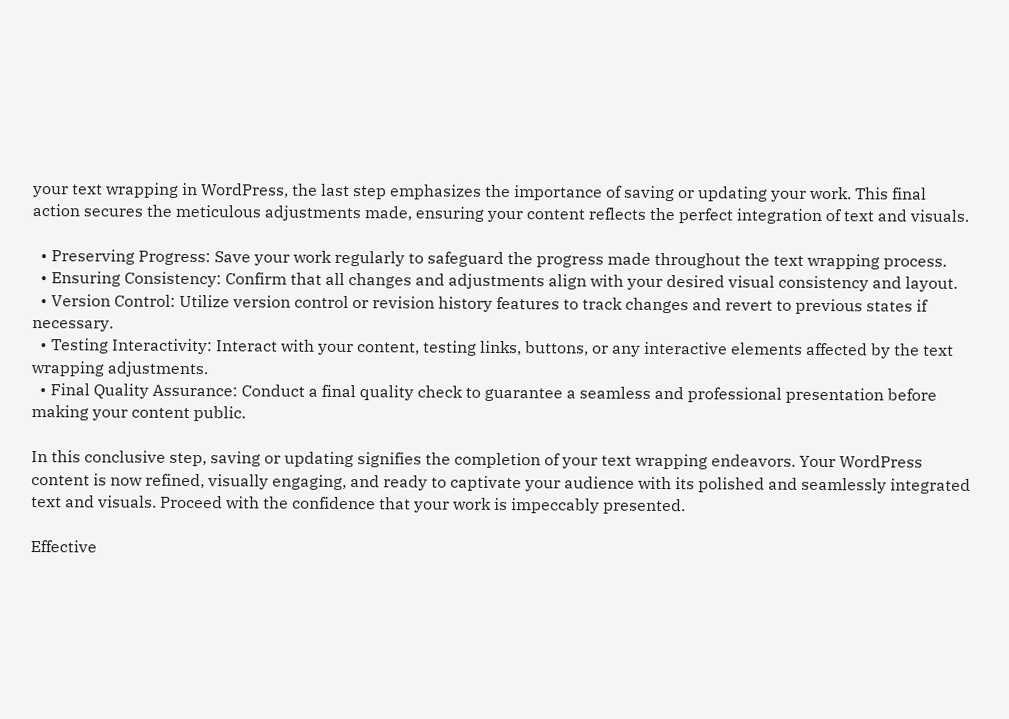your text wrapping in WordPress, the last step emphasizes the importance of saving or updating your work. This final action secures the meticulous adjustments made, ensuring your content reflects the perfect integration of text and visuals.

  • Preserving Progress: Save your work regularly to safeguard the progress made throughout the text wrapping process.
  • Ensuring Consistency: Confirm that all changes and adjustments align with your desired visual consistency and layout.
  • Version Control: Utilize version control or revision history features to track changes and revert to previous states if necessary.
  • Testing Interactivity: Interact with your content, testing links, buttons, or any interactive elements affected by the text wrapping adjustments.
  • Final Quality Assurance: Conduct a final quality check to guarantee a seamless and professional presentation before making your content public.

In this conclusive step, saving or updating signifies the completion of your text wrapping endeavors. Your WordPress content is now refined, visually engaging, and ready to captivate your audience with its polished and seamlessly integrated text and visuals. Proceed with the confidence that your work is impeccably presented.

Effective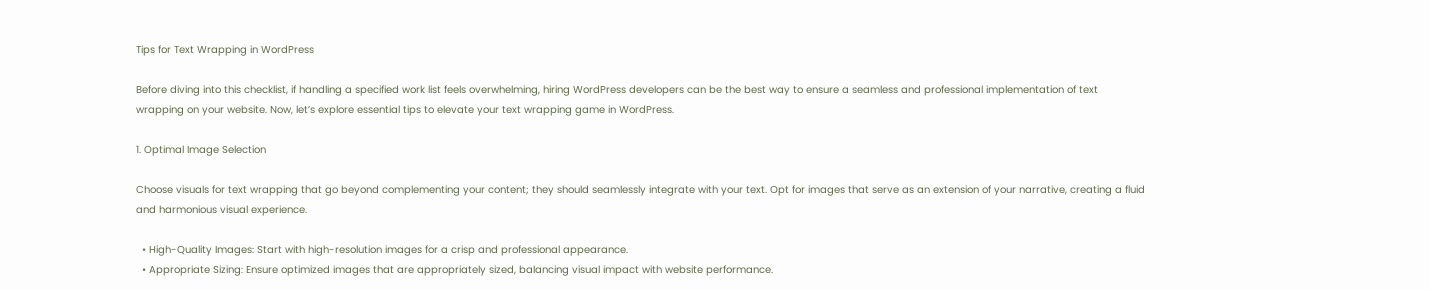Tips for Text Wrapping in WordPress

Before diving into this checklist, if handling a specified work list feels overwhelming, hiring WordPress developers can be the best way to ensure a seamless and professional implementation of text wrapping on your website. Now, let’s explore essential tips to elevate your text wrapping game in WordPress.

1. Optimal Image Selection

Choose visuals for text wrapping that go beyond complementing your content; they should seamlessly integrate with your text. Opt for images that serve as an extension of your narrative, creating a fluid and harmonious visual experience.

  • High-Quality Images: Start with high-resolution images for a crisp and professional appearance.
  • Appropriate Sizing: Ensure optimized images that are appropriately sized, balancing visual impact with website performance.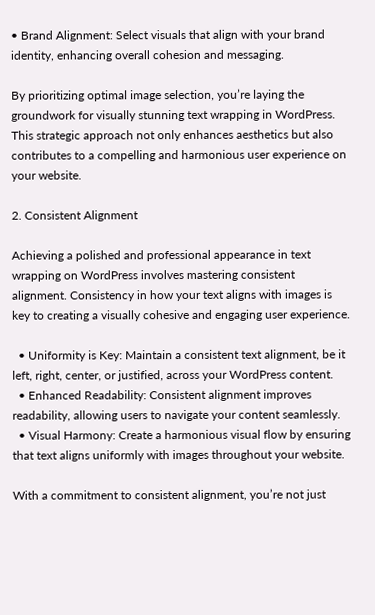• Brand Alignment: Select visuals that align with your brand identity, enhancing overall cohesion and messaging.

By prioritizing optimal image selection, you’re laying the groundwork for visually stunning text wrapping in WordPress. This strategic approach not only enhances aesthetics but also contributes to a compelling and harmonious user experience on your website.

2. Consistent Alignment

Achieving a polished and professional appearance in text wrapping on WordPress involves mastering consistent alignment. Consistency in how your text aligns with images is key to creating a visually cohesive and engaging user experience.

  • Uniformity is Key: Maintain a consistent text alignment, be it left, right, center, or justified, across your WordPress content.
  • Enhanced Readability: Consistent alignment improves readability, allowing users to navigate your content seamlessly.
  • Visual Harmony: Create a harmonious visual flow by ensuring that text aligns uniformly with images throughout your website.

With a commitment to consistent alignment, you’re not just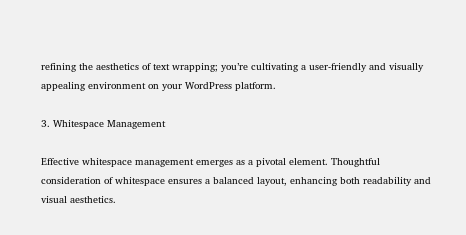refining the aesthetics of text wrapping; you’re cultivating a user-friendly and visually appealing environment on your WordPress platform.

3. Whitespace Management

Effective whitespace management emerges as a pivotal element. Thoughtful consideration of whitespace ensures a balanced layout, enhancing both readability and visual aesthetics.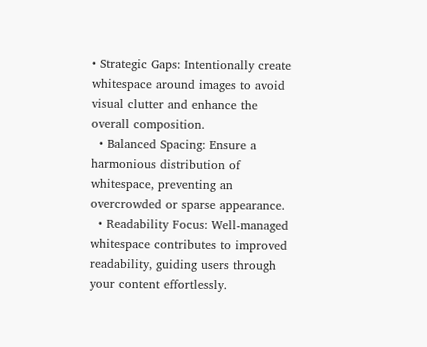• Strategic Gaps: Intentionally create whitespace around images to avoid visual clutter and enhance the overall composition.
  • Balanced Spacing: Ensure a harmonious distribution of whitespace, preventing an overcrowded or sparse appearance.
  • Readability Focus: Well-managed whitespace contributes to improved readability, guiding users through your content effortlessly.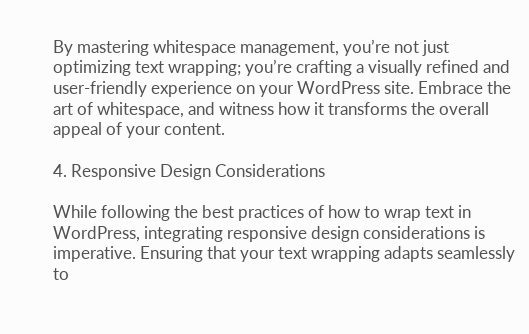By mastering whitespace management, you’re not just optimizing text wrapping; you’re crafting a visually refined and user-friendly experience on your WordPress site. Embrace the art of whitespace, and witness how it transforms the overall appeal of your content.

4. Responsive Design Considerations

While following the best practices of how to wrap text in WordPress, integrating responsive design considerations is imperative. Ensuring that your text wrapping adapts seamlessly to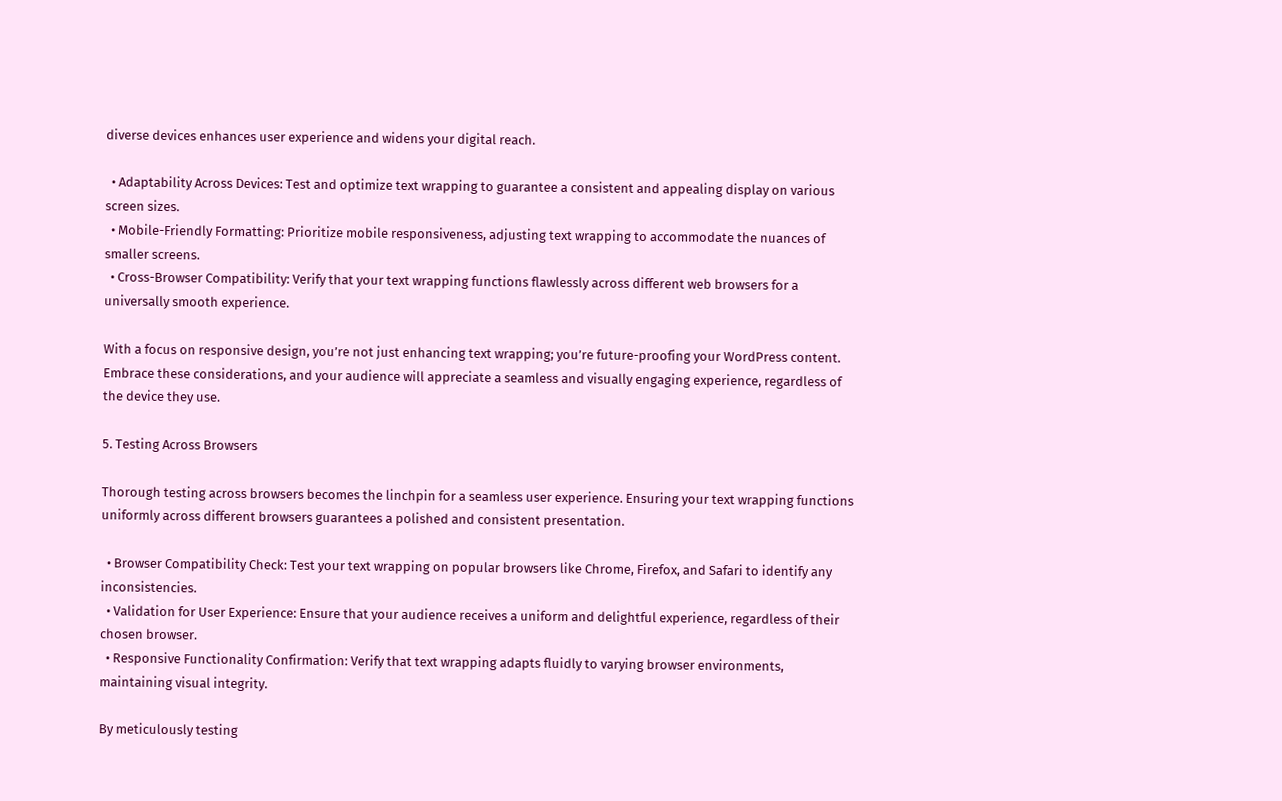diverse devices enhances user experience and widens your digital reach.

  • Adaptability Across Devices: Test and optimize text wrapping to guarantee a consistent and appealing display on various screen sizes.
  • Mobile-Friendly Formatting: Prioritize mobile responsiveness, adjusting text wrapping to accommodate the nuances of smaller screens.
  • Cross-Browser Compatibility: Verify that your text wrapping functions flawlessly across different web browsers for a universally smooth experience.

With a focus on responsive design, you’re not just enhancing text wrapping; you’re future-proofing your WordPress content. Embrace these considerations, and your audience will appreciate a seamless and visually engaging experience, regardless of the device they use.

5. Testing Across Browsers

Thorough testing across browsers becomes the linchpin for a seamless user experience. Ensuring your text wrapping functions uniformly across different browsers guarantees a polished and consistent presentation.

  • Browser Compatibility Check: Test your text wrapping on popular browsers like Chrome, Firefox, and Safari to identify any inconsistencies.
  • Validation for User Experience: Ensure that your audience receives a uniform and delightful experience, regardless of their chosen browser.
  • Responsive Functionality Confirmation: Verify that text wrapping adapts fluidly to varying browser environments, maintaining visual integrity.

By meticulously testing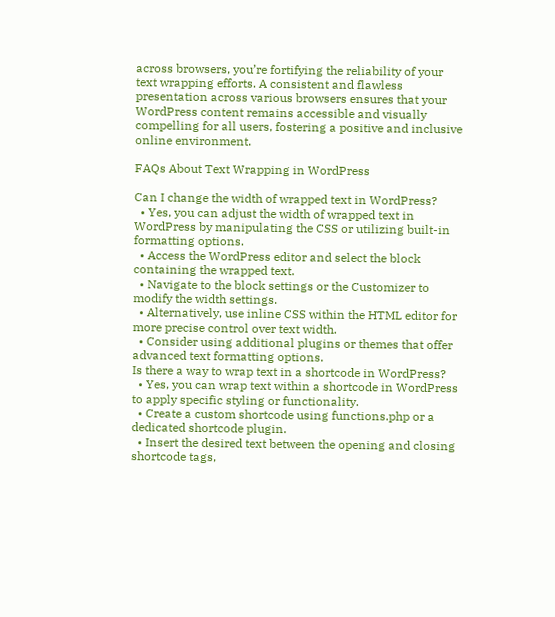across browsers, you’re fortifying the reliability of your text wrapping efforts. A consistent and flawless presentation across various browsers ensures that your WordPress content remains accessible and visually compelling for all users, fostering a positive and inclusive online environment.

FAQs About Text Wrapping in WordPress

Can I change the width of wrapped text in WordPress?
  • Yes, you can adjust the width of wrapped text in WordPress by manipulating the CSS or utilizing built-in formatting options.
  • Access the WordPress editor and select the block containing the wrapped text.
  • Navigate to the block settings or the Customizer to modify the width settings.
  • Alternatively, use inline CSS within the HTML editor for more precise control over text width.
  • Consider using additional plugins or themes that offer advanced text formatting options.
Is there a way to wrap text in a shortcode in WordPress?
  • Yes, you can wrap text within a shortcode in WordPress to apply specific styling or functionality.
  • Create a custom shortcode using functions.php or a dedicated shortcode plugin.
  • Insert the desired text between the opening and closing shortcode tags,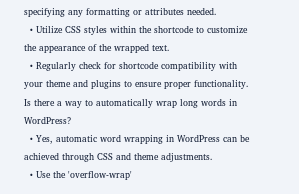specifying any formatting or attributes needed.
  • Utilize CSS styles within the shortcode to customize the appearance of the wrapped text.
  • Regularly check for shortcode compatibility with your theme and plugins to ensure proper functionality.
Is there a way to automatically wrap long words in WordPress?
  • Yes, automatic word wrapping in WordPress can be achieved through CSS and theme adjustments.
  • Use the 'overflow-wrap'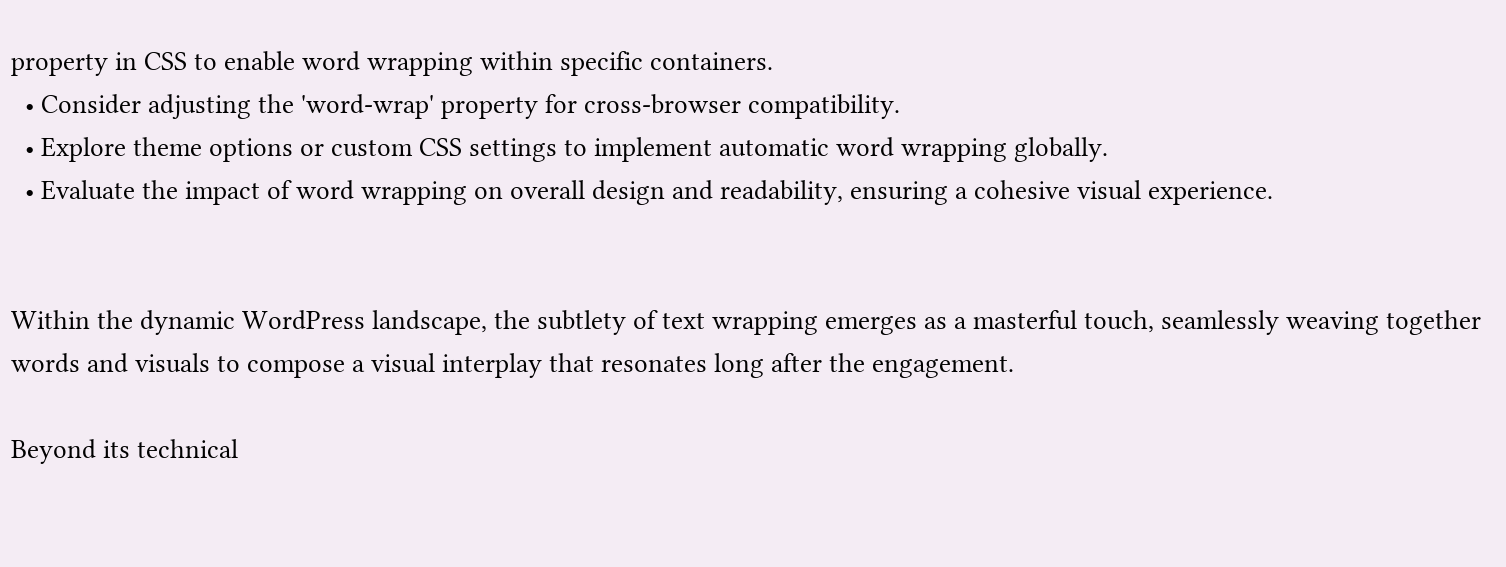property in CSS to enable word wrapping within specific containers.
  • Consider adjusting the 'word-wrap' property for cross-browser compatibility.
  • Explore theme options or custom CSS settings to implement automatic word wrapping globally.
  • Evaluate the impact of word wrapping on overall design and readability, ensuring a cohesive visual experience.


Within the dynamic WordPress landscape, the subtlety of text wrapping emerges as a masterful touch, seamlessly weaving together words and visuals to compose a visual interplay that resonates long after the engagement.

Beyond its technical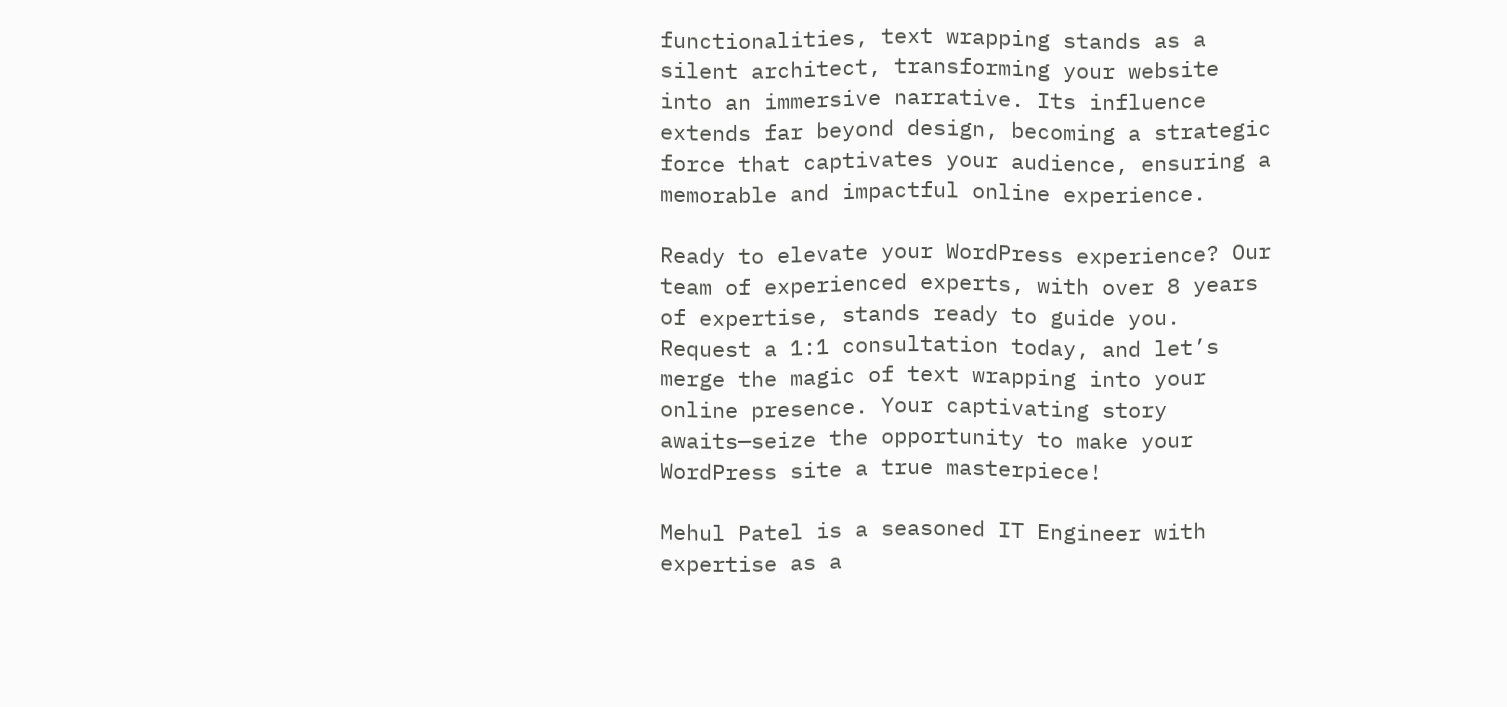functionalities, text wrapping stands as a silent architect, transforming your website into an immersive narrative. Its influence extends far beyond design, becoming a strategic force that captivates your audience, ensuring a memorable and impactful online experience.

Ready to elevate your WordPress experience? Our team of experienced experts, with over 8 years of expertise, stands ready to guide you. Request a 1:1 consultation today, and let’s merge the magic of text wrapping into your online presence. Your captivating story awaits—seize the opportunity to make your WordPress site a true masterpiece!

Mehul Patel is a seasoned IT Engineer with expertise as a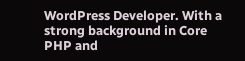WordPress Developer. With a strong background in Core PHP and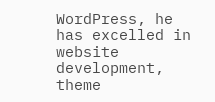WordPress, he has excelled in website development, theme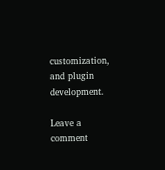customization, and plugin development.

Leave a comment